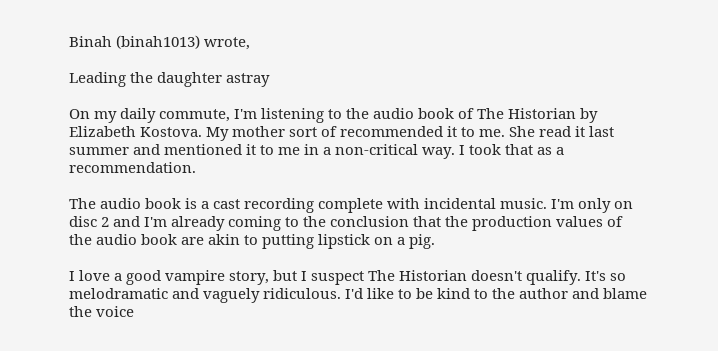Binah (binah1013) wrote,

Leading the daughter astray

On my daily commute, I'm listening to the audio book of The Historian by Elizabeth Kostova. My mother sort of recommended it to me. She read it last summer and mentioned it to me in a non-critical way. I took that as a recommendation.

The audio book is a cast recording complete with incidental music. I'm only on disc 2 and I'm already coming to the conclusion that the production values of the audio book are akin to putting lipstick on a pig.

I love a good vampire story, but I suspect The Historian doesn't qualify. It's so melodramatic and vaguely ridiculous. I'd like to be kind to the author and blame the voice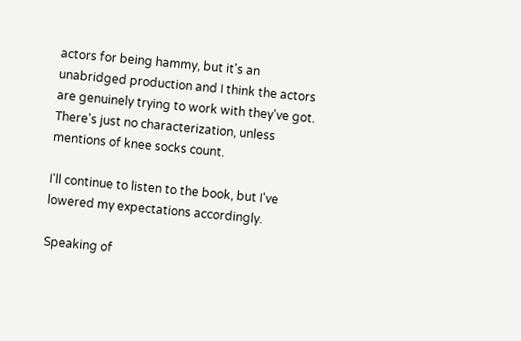actors for being hammy, but it's an unabridged production and I think the actors are genuinely trying to work with they've got. There's just no characterization, unless mentions of knee socks count.

I'll continue to listen to the book, but I've lowered my expectations accordingly.

Speaking of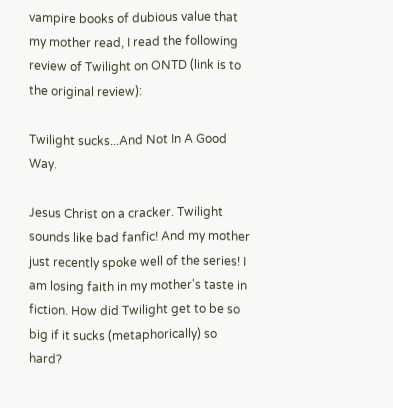vampire books of dubious value that my mother read, I read the following review of Twilight on ONTD (link is to the original review):

Twilight sucks...And Not In A Good Way.

Jesus Christ on a cracker. Twilight sounds like bad fanfic! And my mother just recently spoke well of the series! I am losing faith in my mother's taste in fiction. How did Twilight get to be so big if it sucks (metaphorically) so hard?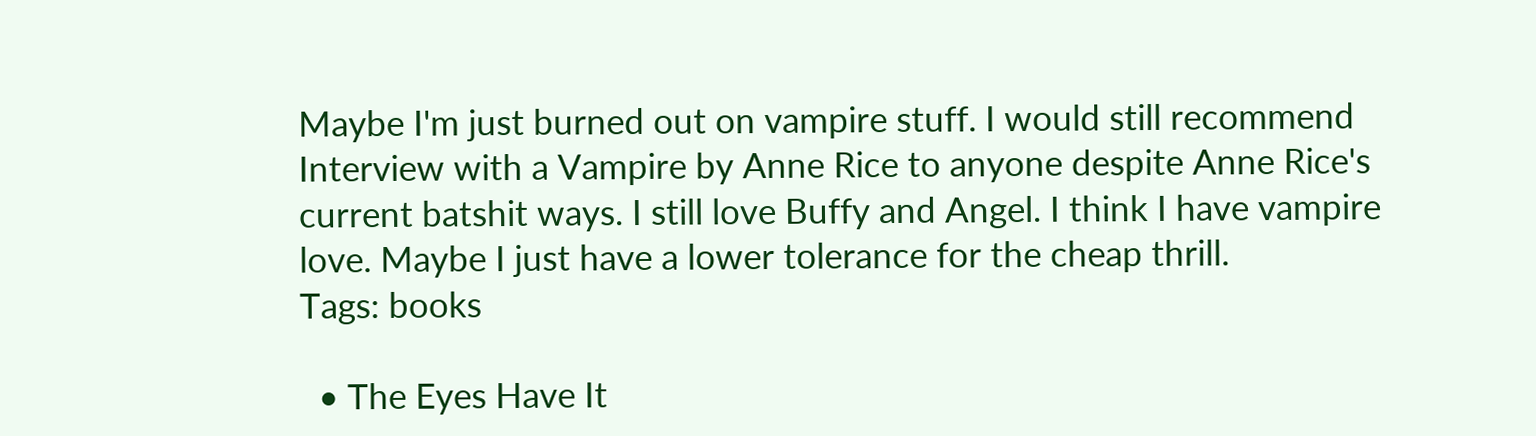Maybe I'm just burned out on vampire stuff. I would still recommend Interview with a Vampire by Anne Rice to anyone despite Anne Rice's current batshit ways. I still love Buffy and Angel. I think I have vampire love. Maybe I just have a lower tolerance for the cheap thrill.
Tags: books

  • The Eyes Have It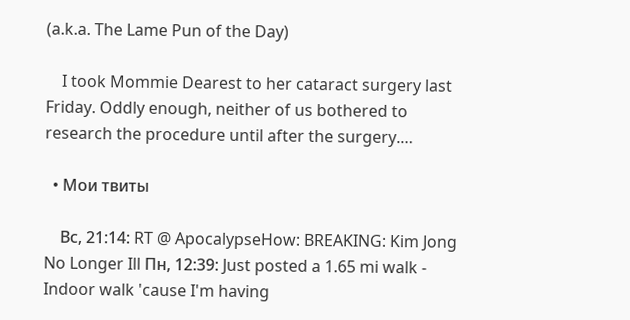(a.k.a. The Lame Pun of the Day)

    I took Mommie Dearest to her cataract surgery last Friday. Oddly enough, neither of us bothered to research the procedure until after the surgery.…

  • Мои твиты

    Вс, 21:14: RT @ ApocalypseHow: BREAKING: Kim Jong No Longer Ill Пн, 12:39: Just posted a 1.65 mi walk - Indoor walk 'cause I'm having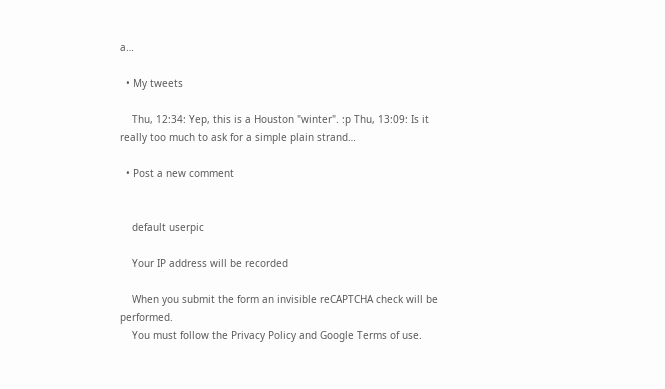a…

  • My tweets

    Thu, 12:34: Yep, this is a Houston "winter". :p Thu, 13:09: Is it really too much to ask for a simple plain strand…

  • Post a new comment


    default userpic

    Your IP address will be recorded

    When you submit the form an invisible reCAPTCHA check will be performed.
    You must follow the Privacy Policy and Google Terms of use.